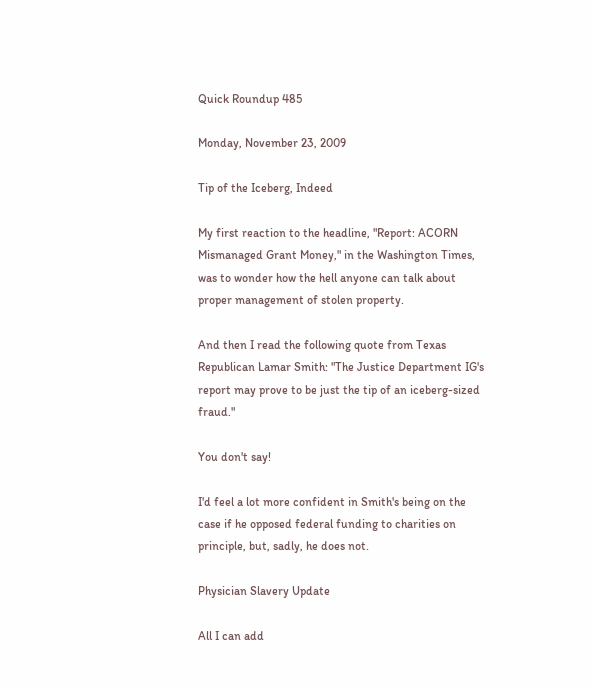Quick Roundup 485

Monday, November 23, 2009

Tip of the Iceberg, Indeed

My first reaction to the headline, "Report: ACORN Mismanaged Grant Money," in the Washington Times, was to wonder how the hell anyone can talk about proper management of stolen property.

And then I read the following quote from Texas Republican Lamar Smith: "The Justice Department IG's report may prove to be just the tip of an iceberg-sized fraud."

You don't say!

I'd feel a lot more confident in Smith's being on the case if he opposed federal funding to charities on principle, but, sadly, he does not.

Physician Slavery Update

All I can add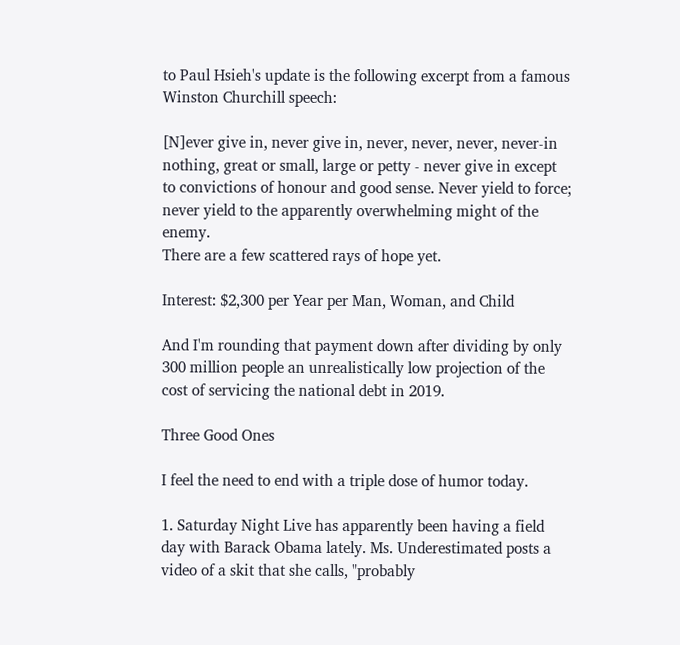to Paul Hsieh's update is the following excerpt from a famous Winston Churchill speech:

[N]ever give in, never give in, never, never, never, never-in nothing, great or small, large or petty - never give in except to convictions of honour and good sense. Never yield to force; never yield to the apparently overwhelming might of the enemy.
There are a few scattered rays of hope yet.

Interest: $2,300 per Year per Man, Woman, and Child

And I'm rounding that payment down after dividing by only 300 million people an unrealistically low projection of the cost of servicing the national debt in 2019.

Three Good Ones

I feel the need to end with a triple dose of humor today.

1. Saturday Night Live has apparently been having a field day with Barack Obama lately. Ms. Underestimated posts a video of a skit that she calls, "probably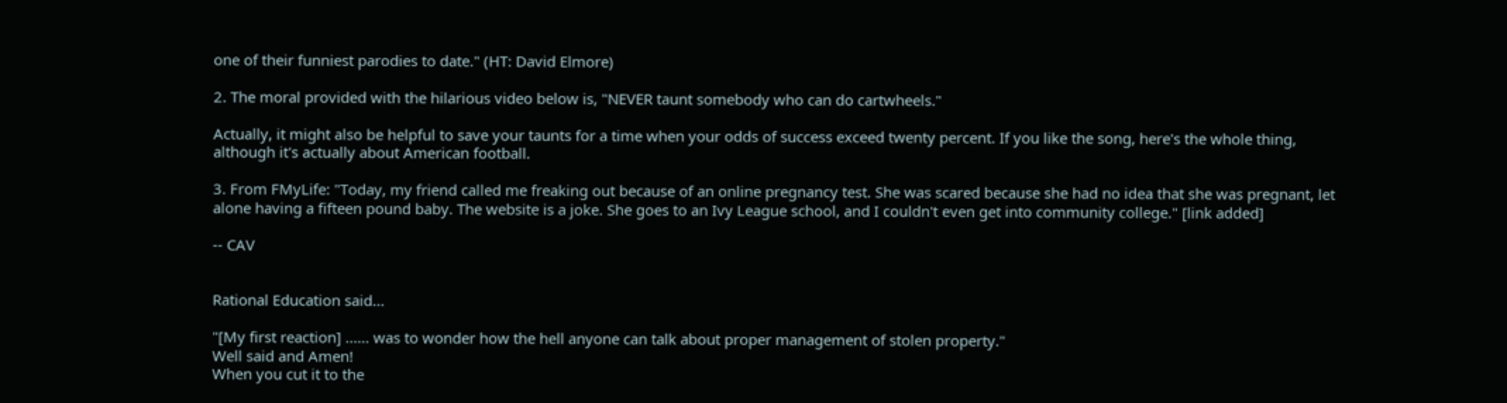one of their funniest parodies to date." (HT: David Elmore)

2. The moral provided with the hilarious video below is, "NEVER taunt somebody who can do cartwheels."

Actually, it might also be helpful to save your taunts for a time when your odds of success exceed twenty percent. If you like the song, here's the whole thing, although it's actually about American football.

3. From FMyLife: "Today, my friend called me freaking out because of an online pregnancy test. She was scared because she had no idea that she was pregnant, let alone having a fifteen pound baby. The website is a joke. She goes to an Ivy League school, and I couldn't even get into community college." [link added]

-- CAV


Rational Education said...

"[My first reaction] ...... was to wonder how the hell anyone can talk about proper management of stolen property."
Well said and Amen!
When you cut it to the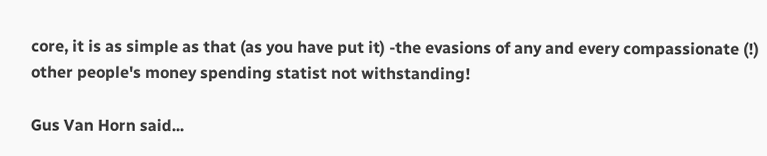core, it is as simple as that (as you have put it) -the evasions of any and every compassionate (!) other people's money spending statist not withstanding!

Gus Van Horn said...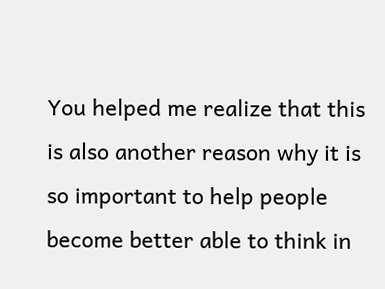You helped me realize that this is also another reason why it is so important to help people become better able to think in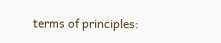terms of principles: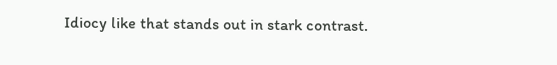Idiocy like that stands out in stark contrast.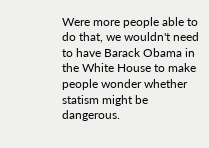Were more people able to do that, we wouldn't need to have Barack Obama in the White House to make people wonder whether statism might be dangerous.